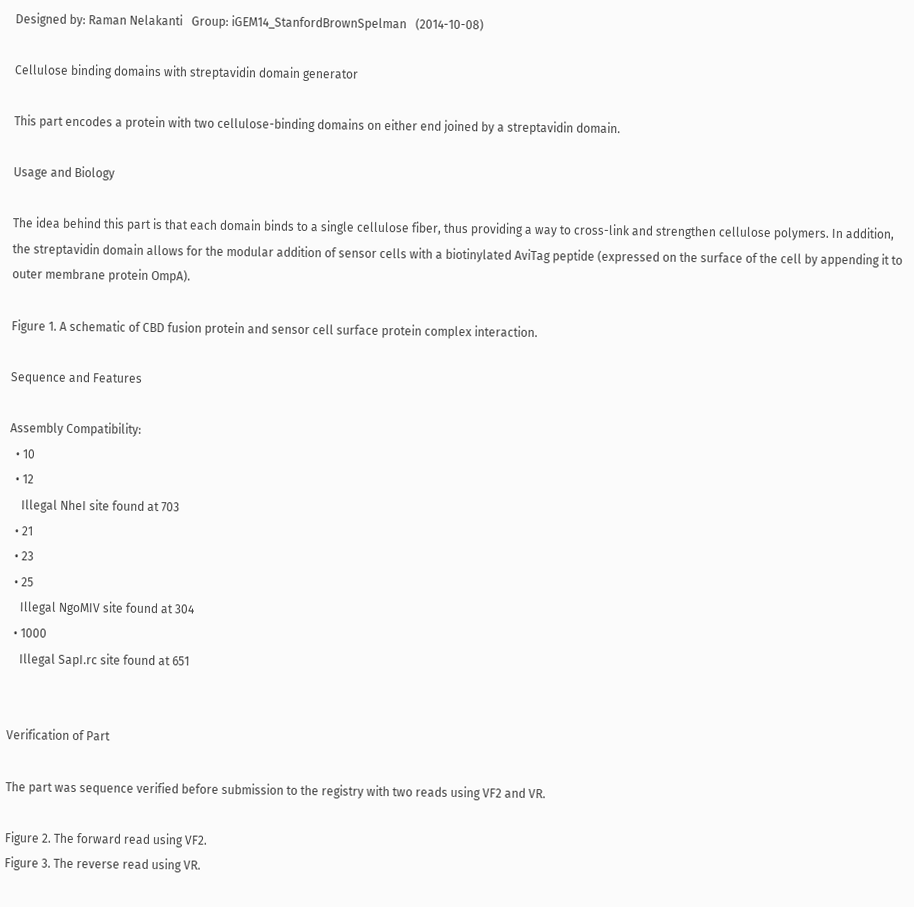Designed by: Raman Nelakanti   Group: iGEM14_StanfordBrownSpelman   (2014-10-08)

Cellulose binding domains with streptavidin domain generator

This part encodes a protein with two cellulose-binding domains on either end joined by a streptavidin domain.

Usage and Biology

The idea behind this part is that each domain binds to a single cellulose fiber, thus providing a way to cross-link and strengthen cellulose polymers. In addition, the streptavidin domain allows for the modular addition of sensor cells with a biotinylated AviTag peptide (expressed on the surface of the cell by appending it to outer membrane protein OmpA).

Figure 1. A schematic of CBD fusion protein and sensor cell surface protein complex interaction.

Sequence and Features

Assembly Compatibility:
  • 10
  • 12
    Illegal NheI site found at 703
  • 21
  • 23
  • 25
    Illegal NgoMIV site found at 304
  • 1000
    Illegal SapI.rc site found at 651


Verification of Part

The part was sequence verified before submission to the registry with two reads using VF2 and VR.

Figure 2. The forward read using VF2.
Figure 3. The reverse read using VR.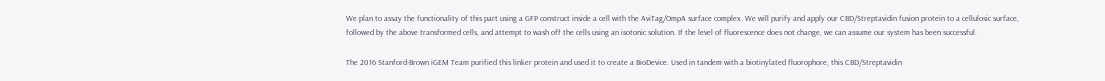We plan to assay the functionality of this part using a GFP construct inside a cell with the AviTag/OmpA surface complex. We will purify and apply our CBD/Streptavidin fusion protein to a cellulosic surface, followed by the above transformed cells, and attempt to wash off the cells using an isotonic solution. If the level of fluorescence does not change, we can assume our system has been successful.

The 2016 Stanford-Brown iGEM Team purified this linker protein and used it to create a BioDevice. Used in tandem with a biotinylated fluorophore, this CBD/Streptavidin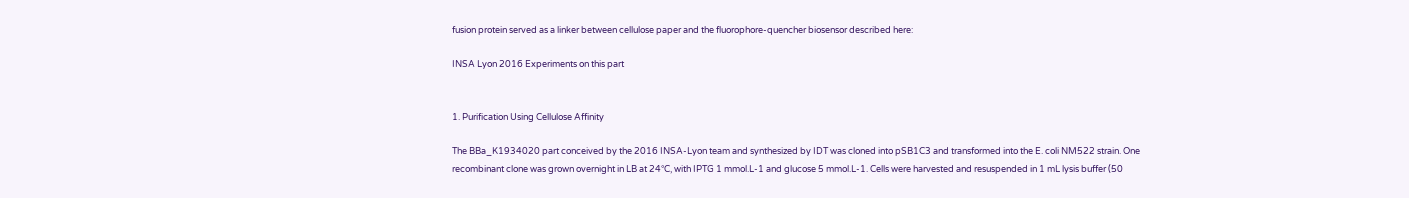fusion protein served as a linker between cellulose paper and the fluorophore-quencher biosensor described here:

INSA Lyon 2016 Experiments on this part


1. Purification Using Cellulose Affinity

The BBa_K1934020 part conceived by the 2016 INSA-Lyon team and synthesized by IDT was cloned into pSB1C3 and transformed into the E. coli NM522 strain. One recombinant clone was grown overnight in LB at 24°C, with IPTG 1 mmol.L-1 and glucose 5 mmol.L-1. Cells were harvested and resuspended in 1 mL lysis buffer (50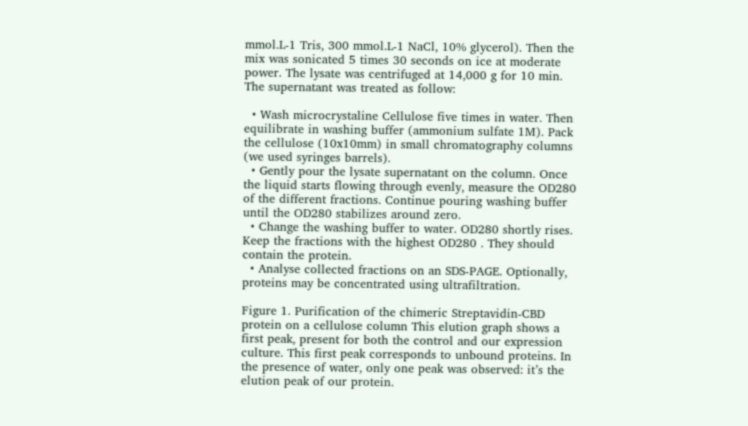mmol.L-1 Tris, 300 mmol.L-1 NaCl, 10% glycerol). Then the mix was sonicated 5 times 30 seconds on ice at moderate power. The lysate was centrifuged at 14,000 g for 10 min. The supernatant was treated as follow:

  • Wash microcrystaline Cellulose five times in water. Then equilibrate in washing buffer (ammonium sulfate 1M). Pack the cellulose (10x10mm) in small chromatography columns (we used syringes barrels).
  • Gently pour the lysate supernatant on the column. Once the liquid starts flowing through evenly, measure the OD280 of the different fractions. Continue pouring washing buffer until the OD280 stabilizes around zero.
  • Change the washing buffer to water. OD280 shortly rises. Keep the fractions with the highest OD280 . They should contain the protein.
  • Analyse collected fractions on an SDS-PAGE. Optionally, proteins may be concentrated using ultrafiltration.

Figure 1. Purification of the chimeric Streptavidin-CBD protein on a cellulose column This elution graph shows a first peak, present for both the control and our expression culture. This first peak corresponds to unbound proteins. In the presence of water, only one peak was observed: it’s the elution peak of our protein.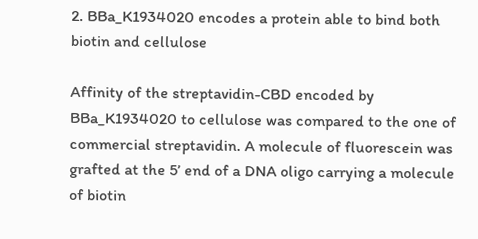2. BBa_K1934020 encodes a protein able to bind both biotin and cellulose

Affinity of the streptavidin-CBD encoded by BBa_K1934020 to cellulose was compared to the one of commercial streptavidin. A molecule of fluorescein was grafted at the 5’ end of a DNA oligo carrying a molecule of biotin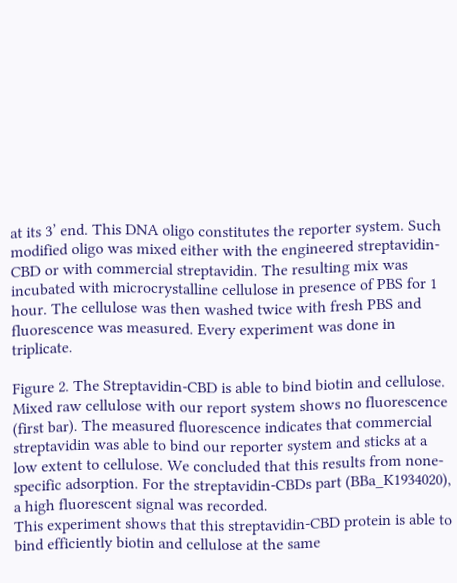at its 3’ end. This DNA oligo constitutes the reporter system. Such modified oligo was mixed either with the engineered streptavidin-CBD or with commercial streptavidin. The resulting mix was incubated with microcrystalline cellulose in presence of PBS for 1 hour. The cellulose was then washed twice with fresh PBS and fluorescence was measured. Every experiment was done in triplicate.

Figure 2. The Streptavidin-CBD is able to bind biotin and cellulose. Mixed raw cellulose with our report system shows no fluorescence (first bar). The measured fluorescence indicates that commercial streptavidin was able to bind our reporter system and sticks at a low extent to cellulose. We concluded that this results from none-specific adsorption. For the streptavidin-CBDs part (BBa_K1934020), a high fluorescent signal was recorded.
This experiment shows that this streptavidin-CBD protein is able to bind efficiently biotin and cellulose at the same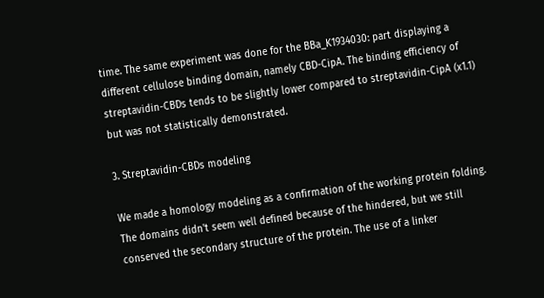time. The same experiment was done for the BBa_K1934030: part displaying a different cellulose binding domain, namely CBD-CipA. The binding efficiency of streptavidin-CBDs tends to be slightly lower compared to streptavidin-CipA (x1.1) but was not statistically demonstrated.

3. Streptavidin-CBDs modeling

We made a homology modeling as a confirmation of the working protein folding. The domains didn't seem well defined because of the hindered, but we still conserved the secondary structure of the protein. The use of a linker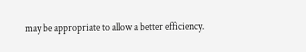may be appropriate to allow a better efficiency.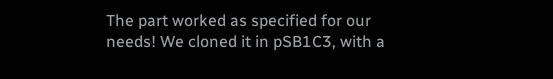The part worked as specified for our needs! We cloned it in pSB1C3, with a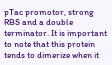pTac promotor, strong RBS and a double terminator. It is important to note that this protein tends to dimerize when it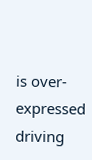is over-expressed driving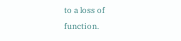to a loss of function.